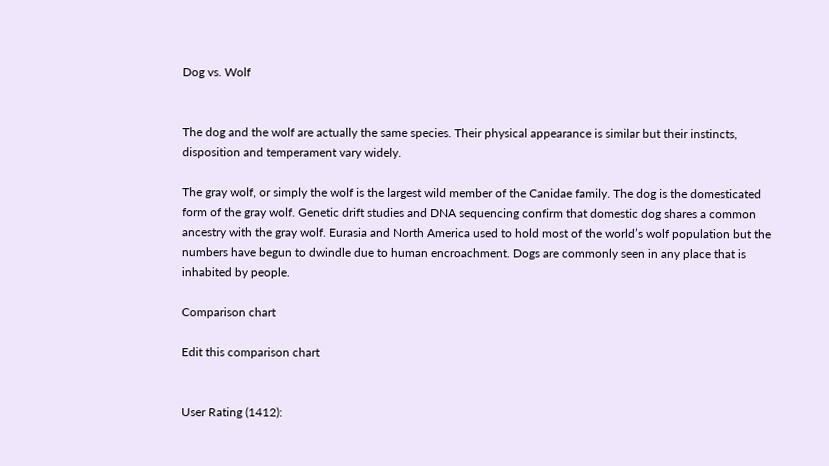Dog vs. Wolf


The dog and the wolf are actually the same species. Their physical appearance is similar but their instincts, disposition and temperament vary widely.

The gray wolf, or simply the wolf is the largest wild member of the Canidae family. The dog is the domesticated form of the gray wolf. Genetic drift studies and DNA sequencing confirm that domestic dog shares a common ancestry with the gray wolf. Eurasia and North America used to hold most of the world’s wolf population but the numbers have begun to dwindle due to human encroachment. Dogs are commonly seen in any place that is inhabited by people.

Comparison chart

Edit this comparison chart


User Rating (1412):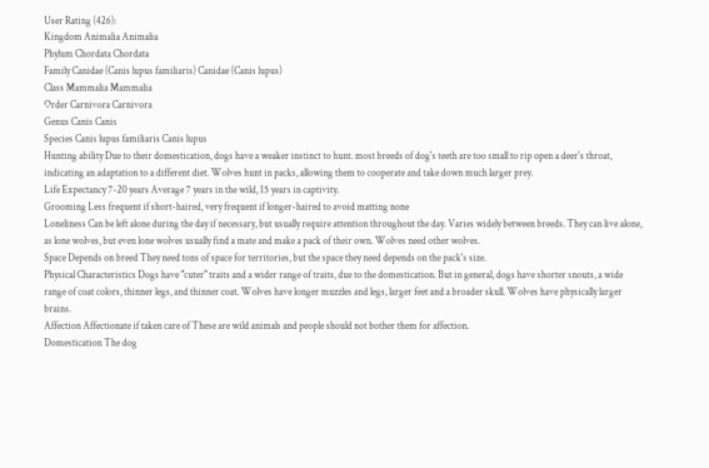User Rating (426):
Kingdom Animalia Animalia
Phylum Chordata Chordata
Family Canidae (Canis lupus familiaris) Canidae (Canis lupus)
Class Mammalia Mammalia
Order Carnivora Carnivora
Genus Canis Canis
Species Canis lupus familiaris Canis lupus
Hunting ability Due to their domestication, dogs have a weaker instinct to hunt. most breeds of dog's teeth are too small to rip open a deer's throat, indicating an adaptation to a different diet. Wolves hunt in packs, allowing them to cooperate and take down much larger prey.
Life Expectancy 7-20 years Average 7 years in the wild, 15 years in captivity.
Grooming Less frequent if short-haired, very frequent if longer-haired to avoid matting none
Loneliness Can be left alone during the day if necessary, but usually require attention throughout the day. Varies widely between breeds. They can live alone, as lone wolves, but even lone wolves usually find a mate and make a pack of their own. Wolves need other wolves.
Space Depends on breed They need tons of space for territories, but the space they need depends on the pack's size.
Physical Characteristics Dogs have "cuter" traits and a wider range of traits, due to the domestication. But in general, dogs have shorter snouts, a wide range of coat colors, thinner legs, and thinner coat. Wolves have longer muzzles and legs, larger feet and a broader skull. Wolves have physically larger brains.
Affection Affectionate if taken care of These are wild animals and people should not bother them for affection.
Domestication The dog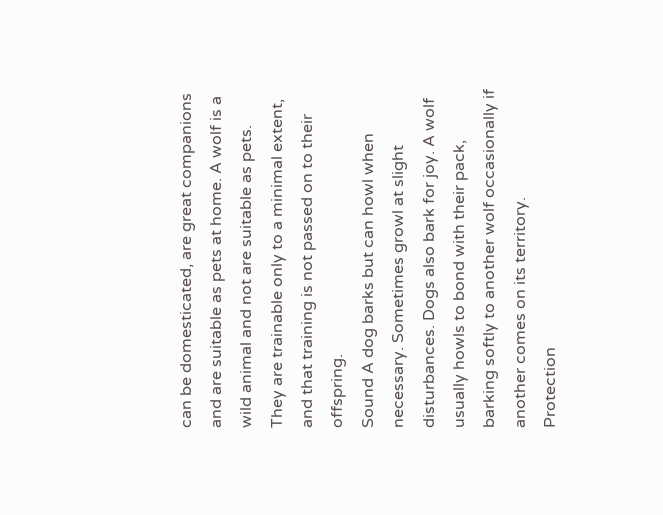can be domesticated, are great companions and are suitable as pets at home. A wolf is a wild animal and not are suitable as pets. They are trainable only to a minimal extent, and that training is not passed on to their offspring.
Sound A dog barks but can howl when necessary. Sometimes growl at slight disturbances. Dogs also bark for joy. A wolf usually howls to bond with their pack, barking softly to another wolf occasionally if another comes on its territory.
Protection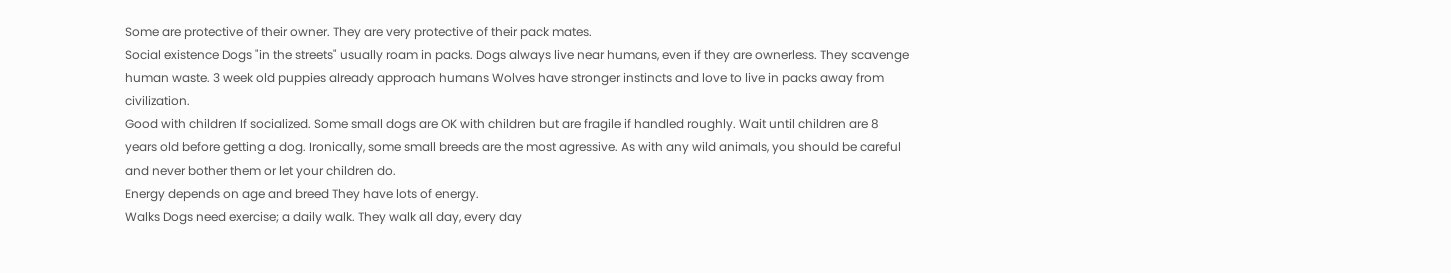Some are protective of their owner. They are very protective of their pack mates.
Social existence Dogs "in the streets" usually roam in packs. Dogs always live near humans, even if they are ownerless. They scavenge human waste. 3 week old puppies already approach humans Wolves have stronger instincts and love to live in packs away from civilization.
Good with children If socialized. Some small dogs are OK with children but are fragile if handled roughly. Wait until children are 8 years old before getting a dog. Ironically, some small breeds are the most agressive. As with any wild animals, you should be careful and never bother them or let your children do.
Energy depends on age and breed They have lots of energy.
Walks Dogs need exercise; a daily walk. They walk all day, every day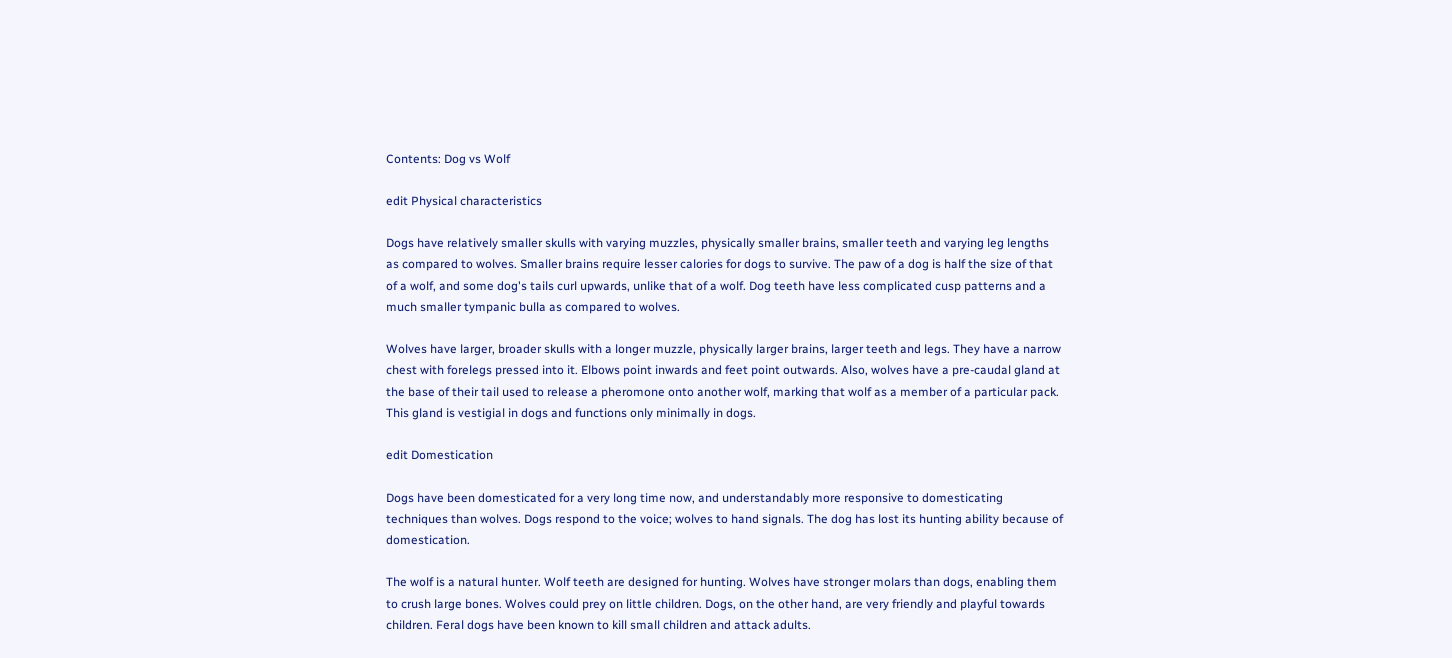Contents: Dog vs Wolf

edit Physical characteristics

Dogs have relatively smaller skulls with varying muzzles, physically smaller brains, smaller teeth and varying leg lengths as compared to wolves. Smaller brains require lesser calories for dogs to survive. The paw of a dog is half the size of that of a wolf, and some dog's tails curl upwards, unlike that of a wolf. Dog teeth have less complicated cusp patterns and a much smaller tympanic bulla as compared to wolves.

Wolves have larger, broader skulls with a longer muzzle, physically larger brains, larger teeth and legs. They have a narrow chest with forelegs pressed into it. Elbows point inwards and feet point outwards. Also, wolves have a pre-caudal gland at the base of their tail used to release a pheromone onto another wolf, marking that wolf as a member of a particular pack. This gland is vestigial in dogs and functions only minimally in dogs.

edit Domestication

Dogs have been domesticated for a very long time now, and understandably more responsive to domesticating techniques than wolves. Dogs respond to the voice; wolves to hand signals. The dog has lost its hunting ability because of domestication.

The wolf is a natural hunter. Wolf teeth are designed for hunting. Wolves have stronger molars than dogs, enabling them to crush large bones. Wolves could prey on little children. Dogs, on the other hand, are very friendly and playful towards children. Feral dogs have been known to kill small children and attack adults.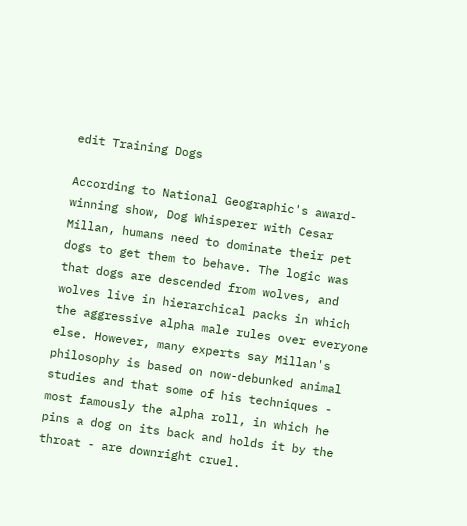edit Training Dogs

According to National Geographic's award-winning show, Dog Whisperer with Cesar Millan, humans need to dominate their pet dogs to get them to behave. The logic was that dogs are descended from wolves, and wolves live in hierarchical packs in which the aggressive alpha male rules over everyone else. However, many experts say Millan's philosophy is based on now-debunked animal studies and that some of his techniques - most famously the alpha roll, in which he pins a dog on its back and holds it by the throat - are downright cruel.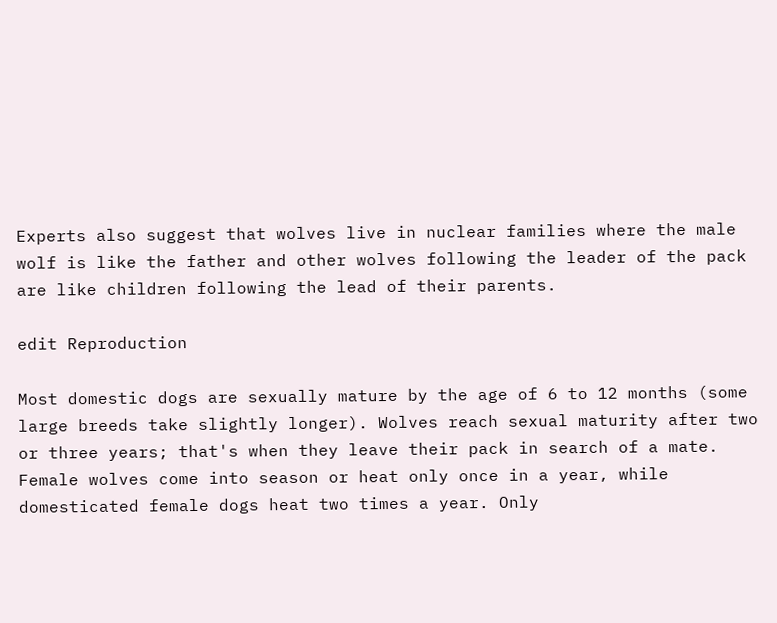Experts also suggest that wolves live in nuclear families where the male wolf is like the father and other wolves following the leader of the pack are like children following the lead of their parents.

edit Reproduction

Most domestic dogs are sexually mature by the age of 6 to 12 months (some large breeds take slightly longer). Wolves reach sexual maturity after two or three years; that's when they leave their pack in search of a mate. Female wolves come into season or heat only once in a year, while domesticated female dogs heat two times a year. Only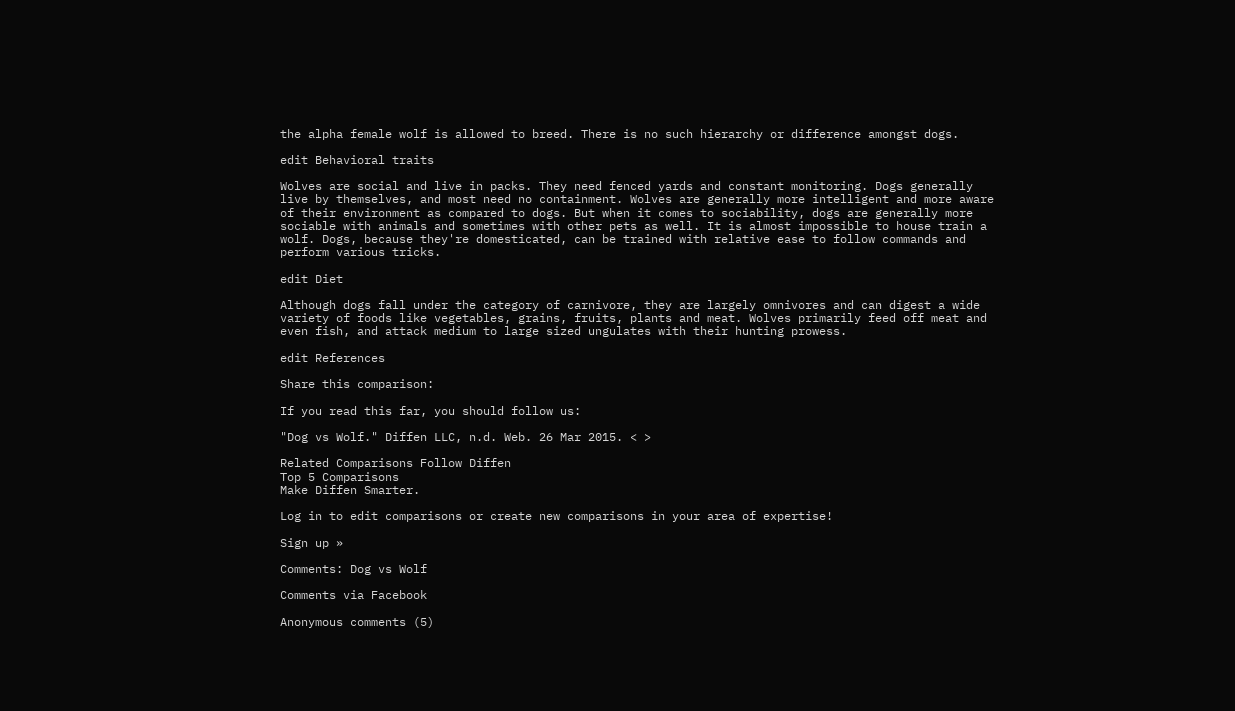the alpha female wolf is allowed to breed. There is no such hierarchy or difference amongst dogs.

edit Behavioral traits

Wolves are social and live in packs. They need fenced yards and constant monitoring. Dogs generally live by themselves, and most need no containment. Wolves are generally more intelligent and more aware of their environment as compared to dogs. But when it comes to sociability, dogs are generally more sociable with animals and sometimes with other pets as well. It is almost impossible to house train a wolf. Dogs, because they're domesticated, can be trained with relative ease to follow commands and perform various tricks.

edit Diet

Although dogs fall under the category of carnivore, they are largely omnivores and can digest a wide variety of foods like vegetables, grains, fruits, plants and meat. Wolves primarily feed off meat and even fish, and attack medium to large sized ungulates with their hunting prowess.

edit References

Share this comparison:

If you read this far, you should follow us:

"Dog vs Wolf." Diffen LLC, n.d. Web. 26 Mar 2015. < >

Related Comparisons Follow Diffen
Top 5 Comparisons
Make Diffen Smarter.

Log in to edit comparisons or create new comparisons in your area of expertise!

Sign up »

Comments: Dog vs Wolf

Comments via Facebook

Anonymous comments (5)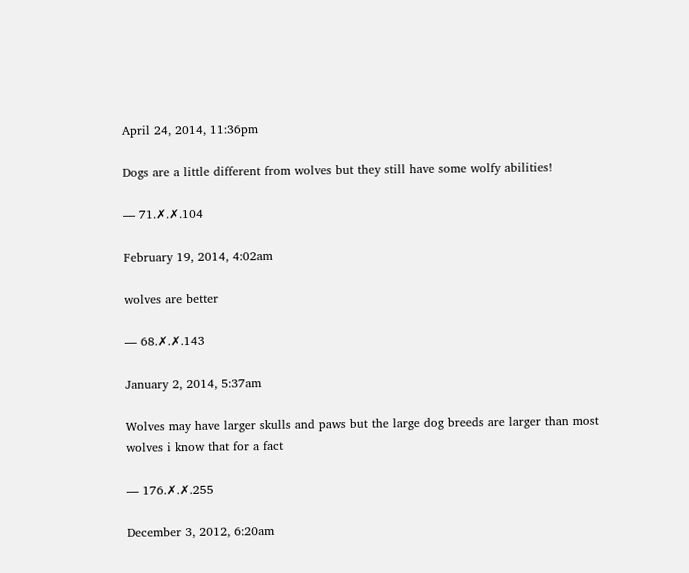April 24, 2014, 11:36pm

Dogs are a little different from wolves but they still have some wolfy abilities!

— 71.✗.✗.104

February 19, 2014, 4:02am

wolves are better

— 68.✗.✗.143

January 2, 2014, 5:37am

Wolves may have larger skulls and paws but the large dog breeds are larger than most wolves i know that for a fact

— 176.✗.✗.255

December 3, 2012, 6:20am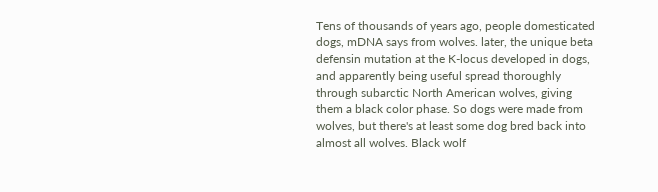Tens of thousands of years ago, people domesticated dogs, mDNA says from wolves. later, the unique beta defensin mutation at the K-locus developed in dogs, and apparently being useful spread thoroughly through subarctic North American wolves, giving them a black color phase. So dogs were made from wolves, but there's at least some dog bred back into almost all wolves. Black wolf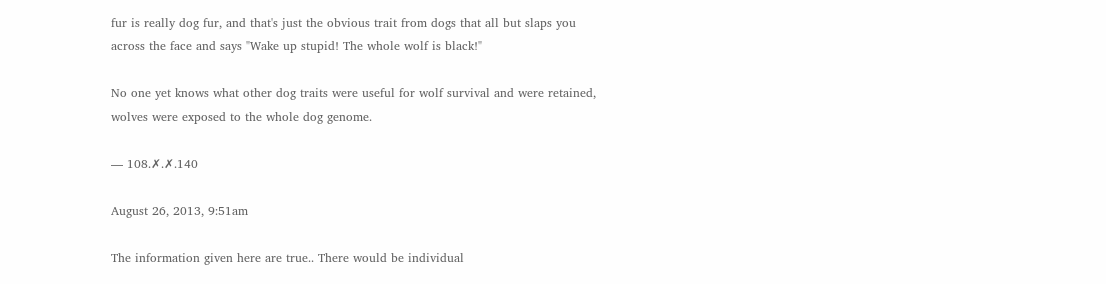fur is really dog fur, and that's just the obvious trait from dogs that all but slaps you across the face and says "Wake up stupid! The whole wolf is black!"

No one yet knows what other dog traits were useful for wolf survival and were retained, wolves were exposed to the whole dog genome.

— 108.✗.✗.140

August 26, 2013, 9:51am

The information given here are true.. There would be individual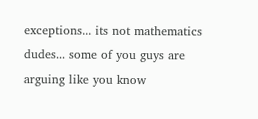exceptions... its not mathematics dudes... some of you guys are arguing like you know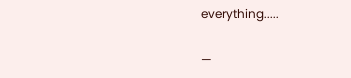everything.....

—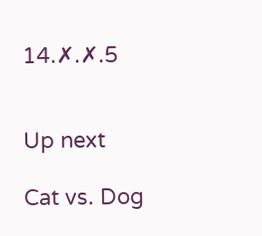14.✗.✗.5


Up next

Cat vs. Dog